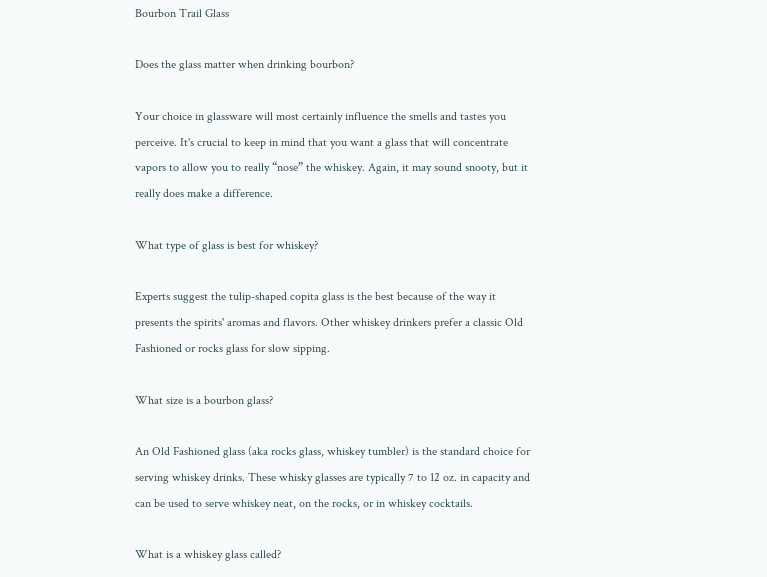Bourbon Trail Glass

Does the glass matter when drinking bourbon?

Your choice in glassware will most certainly influence the smells and tastes you perceive. It's crucial to keep in mind that you want a glass that will concentrate vapors to allow you to really “nose” the whiskey. Again, it may sound snooty, but it really does make a difference.

What type of glass is best for whiskey?

Experts suggest the tulip-shaped copita glass is the best because of the way it presents the spirits' aromas and flavors. Other whiskey drinkers prefer a classic Old Fashioned or rocks glass for slow sipping.

What size is a bourbon glass?

An Old Fashioned glass (aka rocks glass, whiskey tumbler) is the standard choice for serving whiskey drinks. These whisky glasses are typically 7 to 12 oz. in capacity and can be used to serve whiskey neat, on the rocks, or in whiskey cocktails.

What is a whiskey glass called?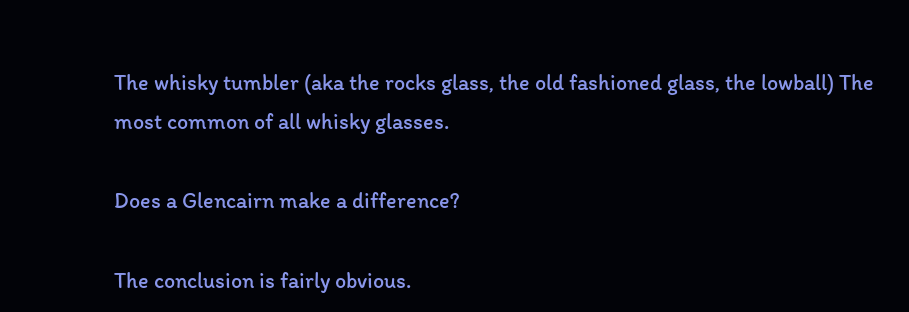The whisky tumbler (aka the rocks glass, the old fashioned glass, the lowball) The most common of all whisky glasses.

Does a Glencairn make a difference?

The conclusion is fairly obvious.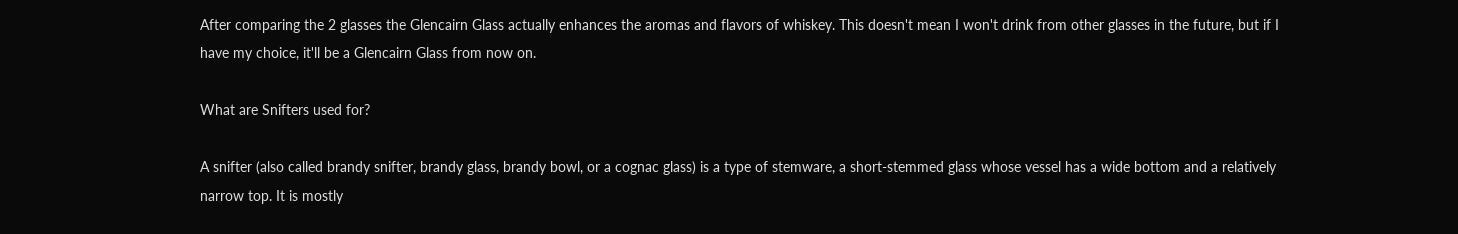After comparing the 2 glasses the Glencairn Glass actually enhances the aromas and flavors of whiskey. This doesn't mean I won't drink from other glasses in the future, but if I have my choice, it'll be a Glencairn Glass from now on.

What are Snifters used for?

A snifter (also called brandy snifter, brandy glass, brandy bowl, or a cognac glass) is a type of stemware, a short-stemmed glass whose vessel has a wide bottom and a relatively narrow top. It is mostly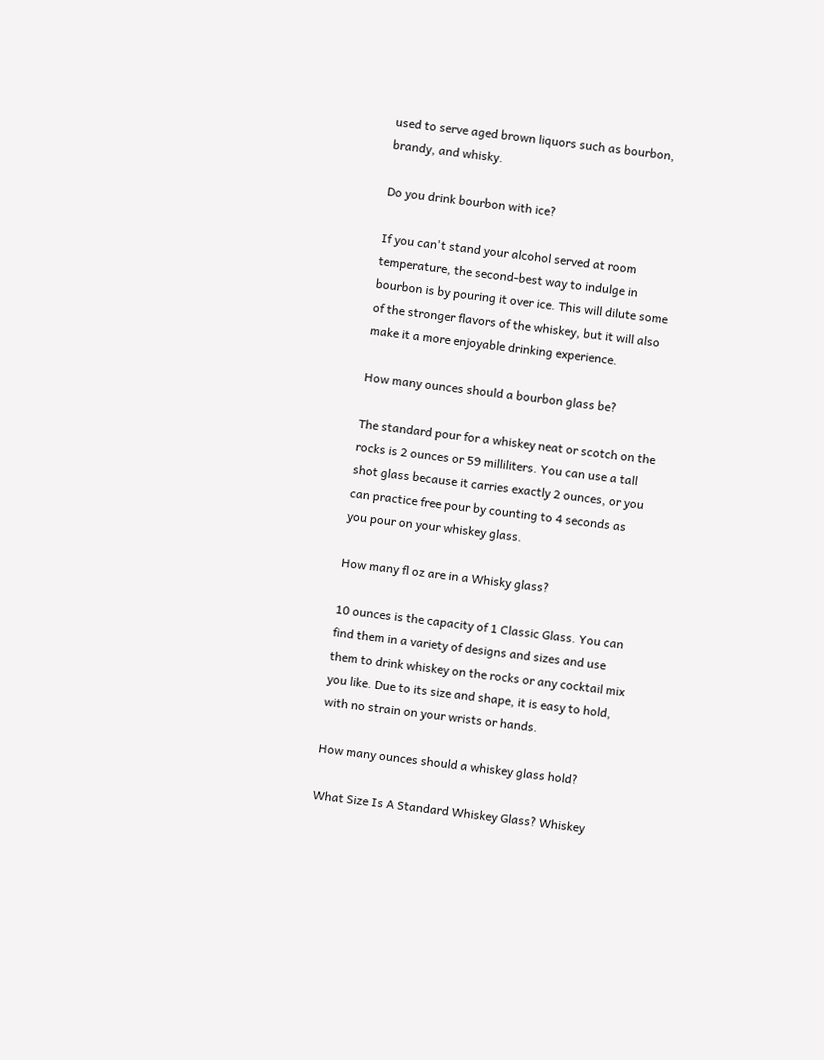used to serve aged brown liquors such as bourbon, brandy, and whisky.

Do you drink bourbon with ice?

If you can't stand your alcohol served at room temperature, the second-best way to indulge in bourbon is by pouring it over ice. This will dilute some of the stronger flavors of the whiskey, but it will also make it a more enjoyable drinking experience.

How many ounces should a bourbon glass be?

The standard pour for a whiskey neat or scotch on the rocks is 2 ounces or 59 milliliters. You can use a tall shot glass because it carries exactly 2 ounces, or you can practice free pour by counting to 4 seconds as you pour on your whiskey glass.

How many fl oz are in a Whisky glass?

10 ounces is the capacity of 1 Classic Glass. You can find them in a variety of designs and sizes and use them to drink whiskey on the rocks or any cocktail mix you like. Due to its size and shape, it is easy to hold, with no strain on your wrists or hands.

How many ounces should a whiskey glass hold?

What Size Is A Standard Whiskey Glass? Whiskey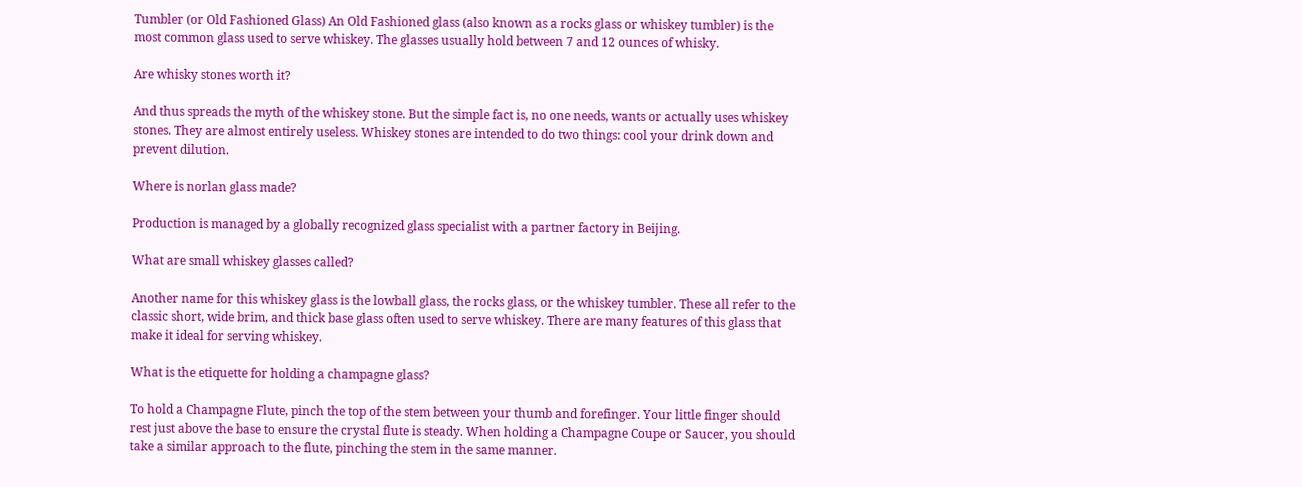Tumbler (or Old Fashioned Glass) An Old Fashioned glass (also known as a rocks glass or whiskey tumbler) is the most common glass used to serve whiskey. The glasses usually hold between 7 and 12 ounces of whisky.

Are whisky stones worth it?

And thus spreads the myth of the whiskey stone. But the simple fact is, no one needs, wants or actually uses whiskey stones. They are almost entirely useless. Whiskey stones are intended to do two things: cool your drink down and prevent dilution.

Where is norlan glass made?

Production is managed by a globally recognized glass specialist with a partner factory in Beijing.

What are small whiskey glasses called?

Another name for this whiskey glass is the lowball glass, the rocks glass, or the whiskey tumbler. These all refer to the classic short, wide brim, and thick base glass often used to serve whiskey. There are many features of this glass that make it ideal for serving whiskey.

What is the etiquette for holding a champagne glass?

To hold a Champagne Flute, pinch the top of the stem between your thumb and forefinger. Your little finger should rest just above the base to ensure the crystal flute is steady. When holding a Champagne Coupe or Saucer, you should take a similar approach to the flute, pinching the stem in the same manner.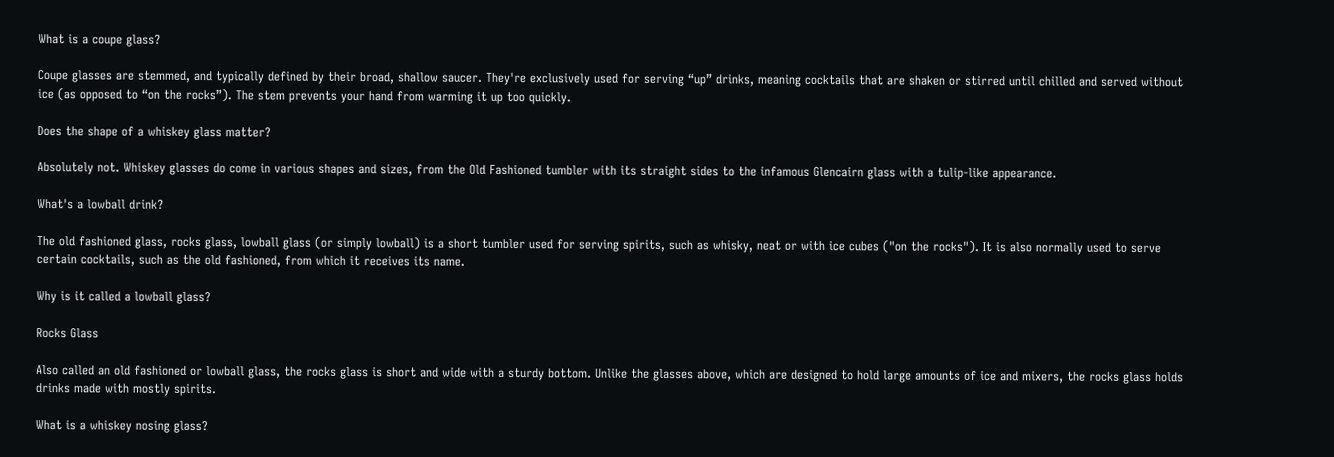What is a coupe glass?

Coupe glasses are stemmed, and typically defined by their broad, shallow saucer. They're exclusively used for serving “up” drinks, meaning cocktails that are shaken or stirred until chilled and served without ice (as opposed to “on the rocks”). The stem prevents your hand from warming it up too quickly.

Does the shape of a whiskey glass matter?

Absolutely not. Whiskey glasses do come in various shapes and sizes, from the Old Fashioned tumbler with its straight sides to the infamous Glencairn glass with a tulip-like appearance.

What's a lowball drink?

The old fashioned glass, rocks glass, lowball glass (or simply lowball) is a short tumbler used for serving spirits, such as whisky, neat or with ice cubes ("on the rocks"). It is also normally used to serve certain cocktails, such as the old fashioned, from which it receives its name.

Why is it called a lowball glass?

Rocks Glass

Also called an old fashioned or lowball glass, the rocks glass is short and wide with a sturdy bottom. Unlike the glasses above, which are designed to hold large amounts of ice and mixers, the rocks glass holds drinks made with mostly spirits.

What is a whiskey nosing glass?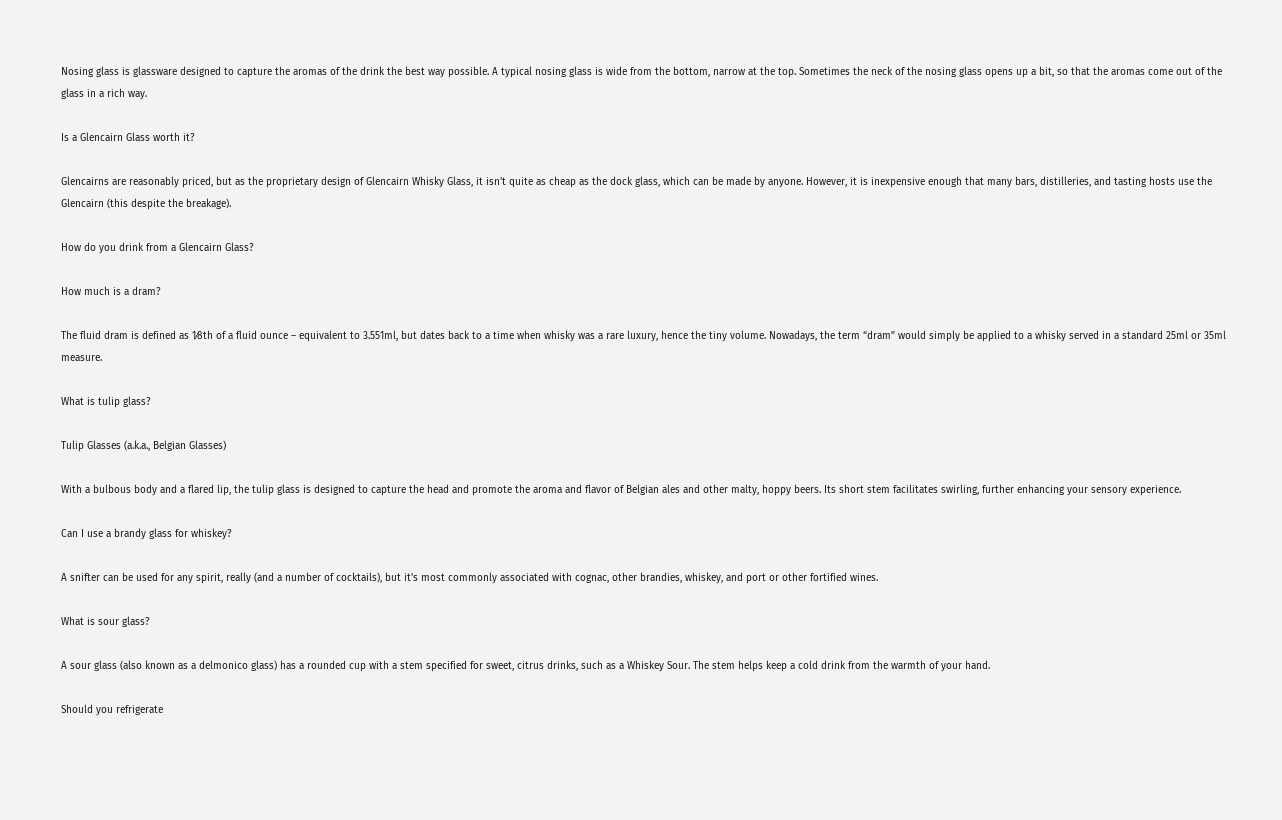Nosing glass is glassware designed to capture the aromas of the drink the best way possible. A typical nosing glass is wide from the bottom, narrow at the top. Sometimes the neck of the nosing glass opens up a bit, so that the aromas come out of the glass in a rich way.

Is a Glencairn Glass worth it?

Glencairns are reasonably priced, but as the proprietary design of Glencairn Whisky Glass, it isn't quite as cheap as the dock glass, which can be made by anyone. However, it is inexpensive enough that many bars, distilleries, and tasting hosts use the Glencairn (this despite the breakage).

How do you drink from a Glencairn Glass?

How much is a dram?

The fluid dram is defined as 1⁄8th of a fluid ounce – equivalent to 3.551ml, but dates back to a time when whisky was a rare luxury, hence the tiny volume. Nowadays, the term “dram” would simply be applied to a whisky served in a standard 25ml or 35ml measure.

What is tulip glass?

Tulip Glasses (a.k.a., Belgian Glasses)

With a bulbous body and a flared lip, the tulip glass is designed to capture the head and promote the aroma and flavor of Belgian ales and other malty, hoppy beers. Its short stem facilitates swirling, further enhancing your sensory experience.

Can I use a brandy glass for whiskey?

A snifter can be used for any spirit, really (and a number of cocktails), but it's most commonly associated with cognac, other brandies, whiskey, and port or other fortified wines.

What is sour glass?

A sour glass (also known as a delmonico glass) has a rounded cup with a stem specified for sweet, citrus drinks, such as a Whiskey Sour. The stem helps keep a cold drink from the warmth of your hand.

Should you refrigerate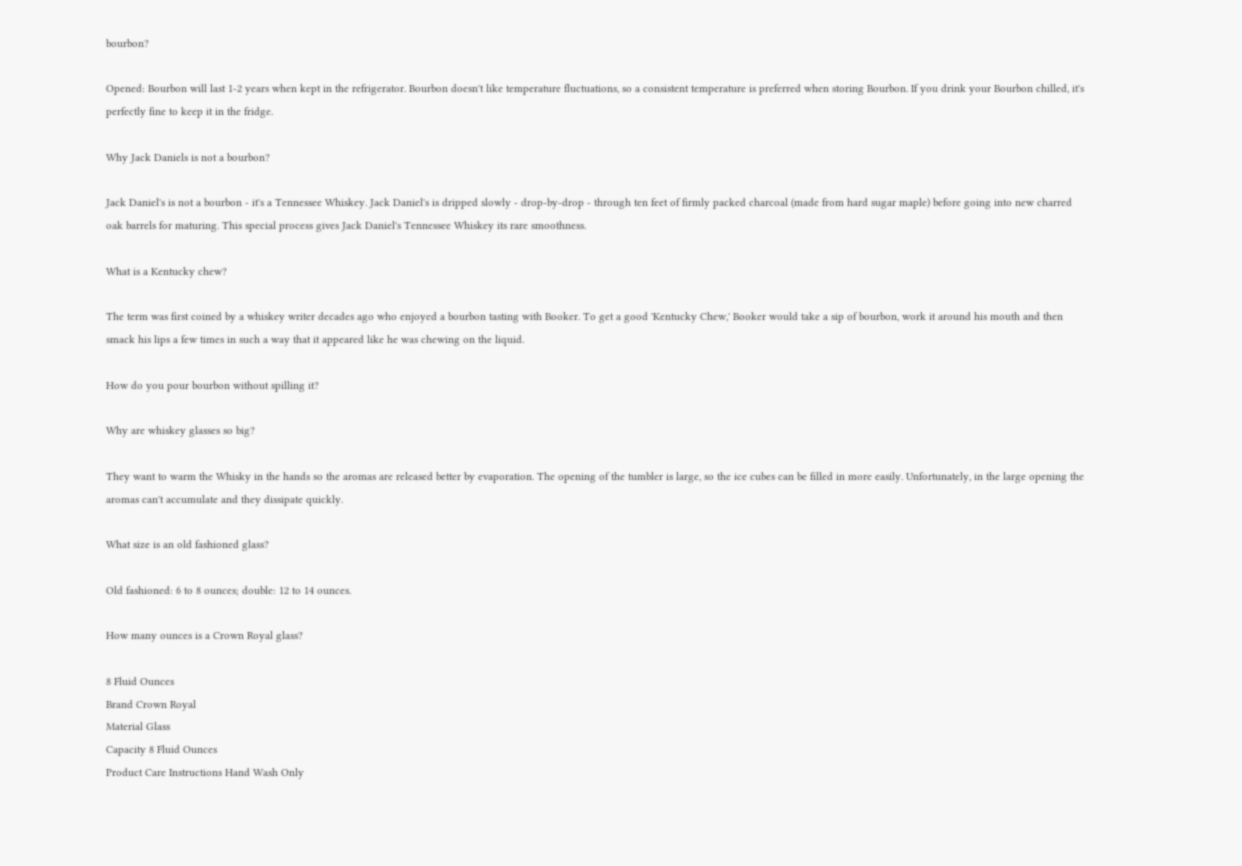bourbon?

Opened: Bourbon will last 1-2 years when kept in the refrigerator. Bourbon doesn't like temperature fluctuations, so a consistent temperature is preferred when storing Bourbon. If you drink your Bourbon chilled, it's perfectly fine to keep it in the fridge.

Why Jack Daniels is not a bourbon?

Jack Daniel's is not a bourbon - it's a Tennessee Whiskey. Jack Daniel's is dripped slowly - drop-by-drop - through ten feet of firmly packed charcoal (made from hard sugar maple) before going into new charred oak barrels for maturing. This special process gives Jack Daniel's Tennessee Whiskey its rare smoothness.

What is a Kentucky chew?

The term was first coined by a whiskey writer decades ago who enjoyed a bourbon tasting with Booker. To get a good 'Kentucky Chew,' Booker would take a sip of bourbon, work it around his mouth and then smack his lips a few times in such a way that it appeared like he was chewing on the liquid.

How do you pour bourbon without spilling it?

Why are whiskey glasses so big?

They want to warm the Whisky in the hands so the aromas are released better by evaporation. The opening of the tumbler is large, so the ice cubes can be filled in more easily. Unfortunately, in the large opening the aromas can't accumulate and they dissipate quickly.

What size is an old fashioned glass?

Old fashioned: 6 to 8 ounces; double: 12 to 14 ounces.

How many ounces is a Crown Royal glass?

8 Fluid Ounces
Brand Crown Royal
Material Glass
Capacity 8 Fluid Ounces
Product Care Instructions Hand Wash Only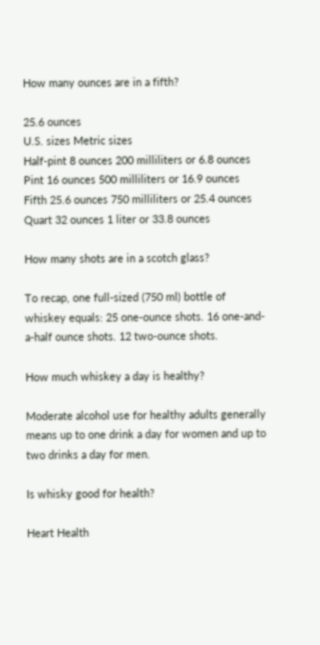How many ounces are in a fifth?

25.6 ounces
U.S. sizes Metric sizes
Half‐pint 8 ounces 200 milliliters or 6.8 ounces
Pint 16 ounces 500 milliliters or 16.9 ounces
Fifth 25.6 ounces 750 milliliters or 25.4 ounces
Quart 32 ounces 1 liter or 33.8 ounces

How many shots are in a scotch glass?

To recap, one full-sized (750 ml) bottle of whiskey equals: 25 one-ounce shots. 16 one-and-a-half ounce shots. 12 two-ounce shots.

How much whiskey a day is healthy?

Moderate alcohol use for healthy adults generally means up to one drink a day for women and up to two drinks a day for men.

Is whisky good for health?

Heart Health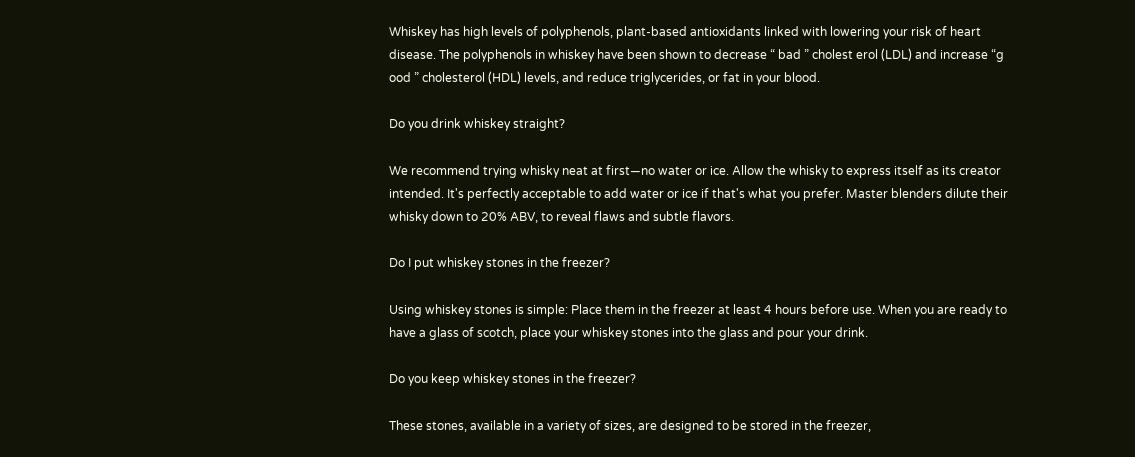Whiskey has high levels of polyphenols, plant-based antioxidants linked with lowering your risk of heart disease. The polyphenols in whiskey have been shown to decrease “ bad ” cholest erol (LDL) and increase “g ood ” cholesterol (HDL) levels, and reduce triglycerides, or fat in your blood.

Do you drink whiskey straight?

We recommend trying whisky neat at first—no water or ice. Allow the whisky to express itself as its creator intended. It's perfectly acceptable to add water or ice if that's what you prefer. Master blenders dilute their whisky down to 20% ABV, to reveal flaws and subtle flavors.

Do I put whiskey stones in the freezer?

Using whiskey stones is simple: Place them in the freezer at least 4 hours before use. When you are ready to have a glass of scotch, place your whiskey stones into the glass and pour your drink.

Do you keep whiskey stones in the freezer?

These stones, available in a variety of sizes, are designed to be stored in the freezer,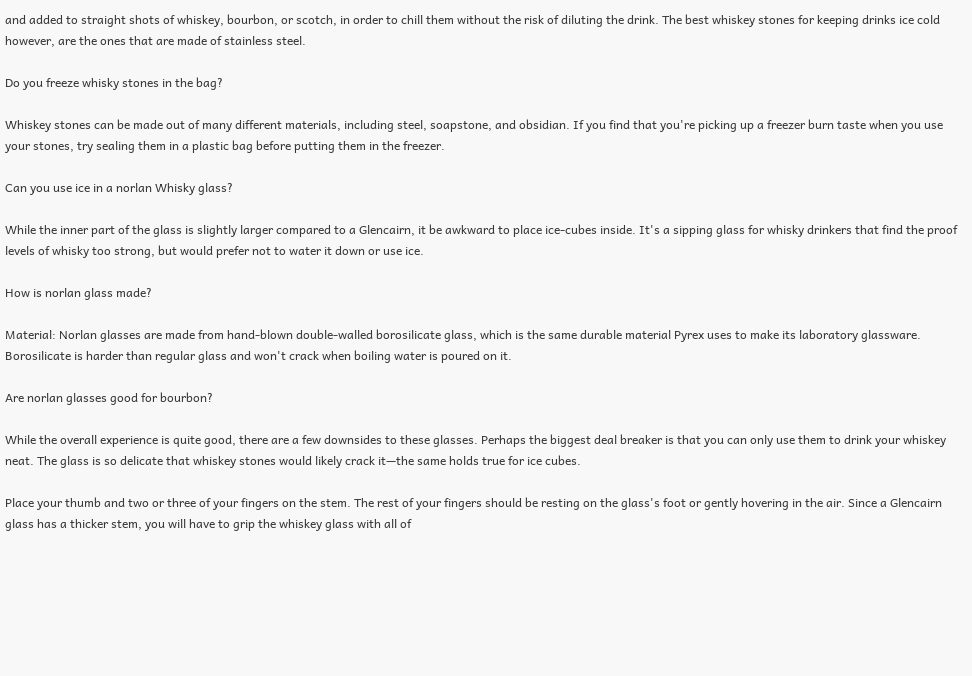and added to straight shots of whiskey, bourbon, or scotch, in order to chill them without the risk of diluting the drink. The best whiskey stones for keeping drinks ice cold however, are the ones that are made of stainless steel.

Do you freeze whisky stones in the bag?

Whiskey stones can be made out of many different materials, including steel, soapstone, and obsidian. If you find that you're picking up a freezer burn taste when you use your stones, try sealing them in a plastic bag before putting them in the freezer.

Can you use ice in a norlan Whisky glass?

While the inner part of the glass is slightly larger compared to a Glencairn, it be awkward to place ice-cubes inside. It's a sipping glass for whisky drinkers that find the proof levels of whisky too strong, but would prefer not to water it down or use ice.

How is norlan glass made?

Material: Norlan glasses are made from hand-blown double-walled borosilicate glass, which is the same durable material Pyrex uses to make its laboratory glassware. Borosilicate is harder than regular glass and won't crack when boiling water is poured on it.

Are norlan glasses good for bourbon?

While the overall experience is quite good, there are a few downsides to these glasses. Perhaps the biggest deal breaker is that you can only use them to drink your whiskey neat. The glass is so delicate that whiskey stones would likely crack it—the same holds true for ice cubes.

Place your thumb and two or three of your fingers on the stem. The rest of your fingers should be resting on the glass's foot or gently hovering in the air. Since a Glencairn glass has a thicker stem, you will have to grip the whiskey glass with all of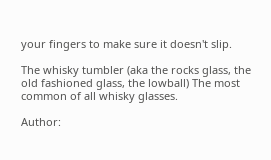your fingers to make sure it doesn't slip.

The whisky tumbler (aka the rocks glass, the old fashioned glass, the lowball) The most common of all whisky glasses.

Author: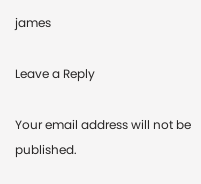james

Leave a Reply

Your email address will not be published.